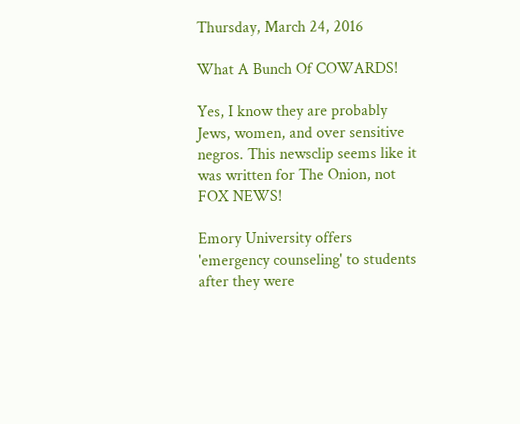Thursday, March 24, 2016

What A Bunch Of COWARDS!

Yes, I know they are probably Jews, women, and over sensitive negros. This newsclip seems like it was written for The Onion, not FOX NEWS!

Emory University offers 'emergency counseling' to students after they were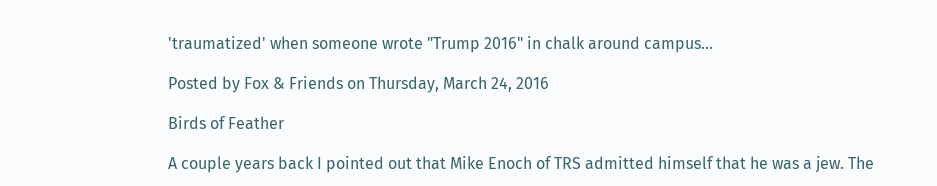'traumatized' when someone wrote "Trump 2016" in chalk around campus...

Posted by Fox & Friends on Thursday, March 24, 2016

Birds of Feather

A couple years back I pointed out that Mike Enoch of TRS admitted himself that he was a jew. The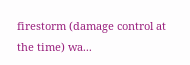firestorm (damage control at the time) wa...